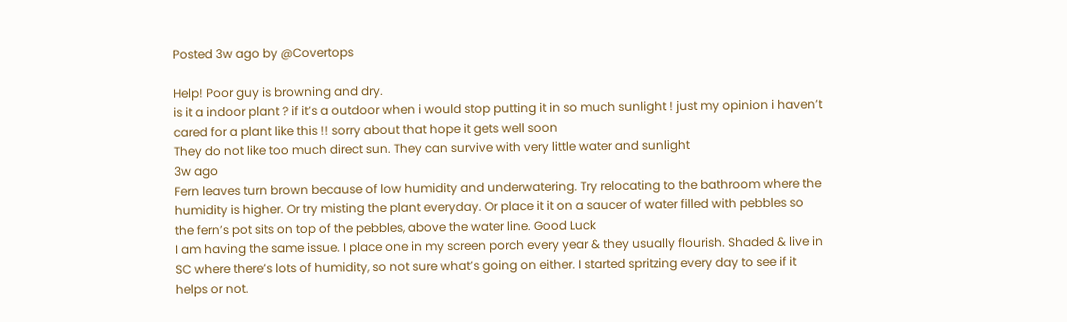Posted 3w ago by @Covertops

Help! Poor guy is browning and dry.
is it a indoor plant ? if it’s a outdoor when i would stop putting it in so much sunlight ! just my opinion i haven’t cared for a plant like this !! sorry about that hope it gets well soon
They do not like too much direct sun. They can survive with very little water and sunlight
3w ago
Fern leaves turn brown because of low humidity and underwatering. Try relocating to the bathroom where the humidity is higher. Or try misting the plant everyday. Or place it it on a saucer of water filled with pebbles so the fern’s pot sits on top of the pebbles, above the water line. Good Luck
I am having the same issue. I place one in my screen porch every year & they usually flourish. Shaded & live in SC where there’s lots of humidity, so not sure what’s going on either. I started spritzing every day to see if it helps or not.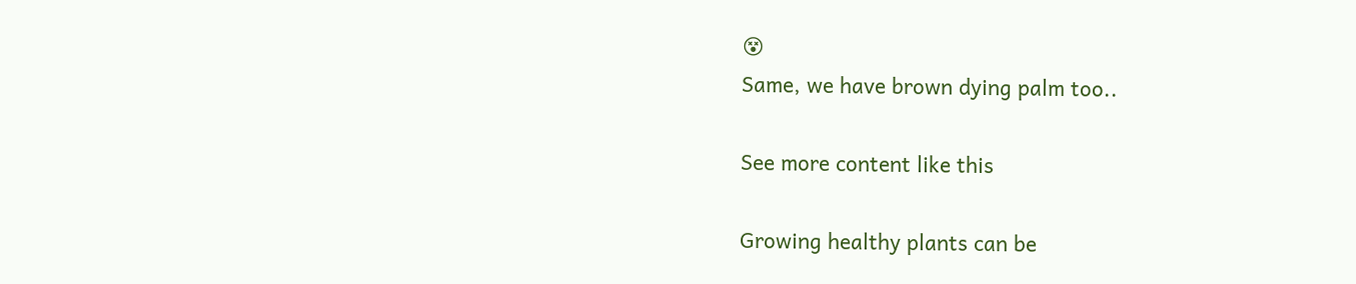😵
Same, we have brown dying palm too..

See more content like this

Growing healthy plants can be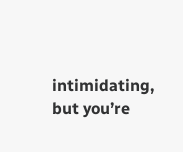intimidating, but you’re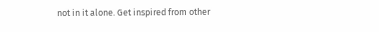not in it alone. Get inspired from other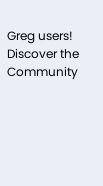Greg users!
Discover the Community